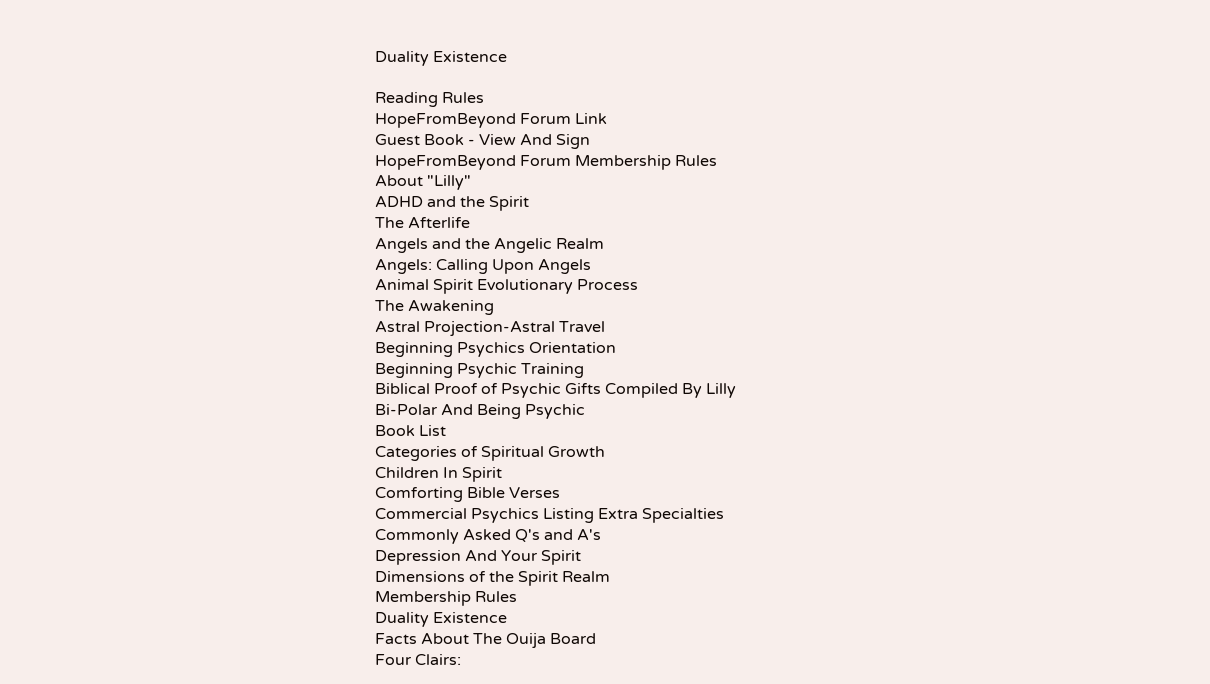Duality Existence

Reading Rules
HopeFromBeyond Forum Link
Guest Book - View And Sign
HopeFromBeyond Forum Membership Rules
About "Lilly"
ADHD and the Spirit
The Afterlife
Angels and the Angelic Realm
Angels: Calling Upon Angels
Animal Spirit Evolutionary Process
The Awakening
Astral Projection-Astral Travel
Beginning Psychics Orientation
Beginning Psychic Training
Biblical Proof of Psychic Gifts Compiled By Lilly
Bi-Polar And Being Psychic
Book List
Categories of Spiritual Growth
Children In Spirit
Comforting Bible Verses
Commercial Psychics Listing Extra Specialties
Commonly Asked Q's and A's
Depression And Your Spirit
Dimensions of the Spirit Realm
Membership Rules
Duality Existence
Facts About The Ouija Board
Four Clairs: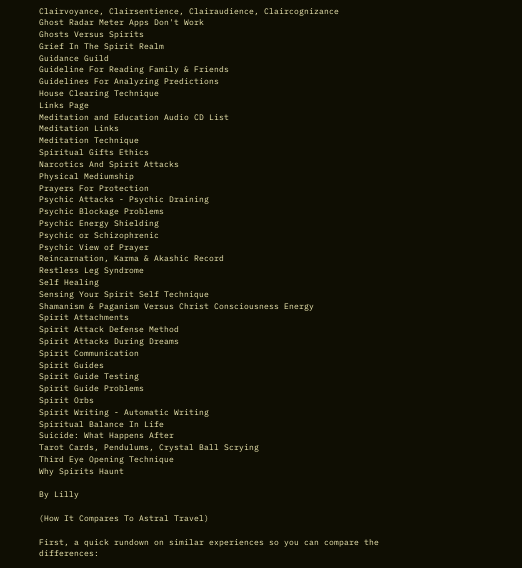Clairvoyance, Clairsentience, Clairaudience, Claircognizance
Ghost Radar Meter Apps Don't Work
Ghosts Versus Spirits
Grief In The Spirit Realm
Guidance Guild
Guideline For Reading Family & Friends
Guidelines For Analyzing Predictions
House Clearing Technique
Links Page
Meditation and Education Audio CD List
Meditation Links
Meditation Technique
Spiritual Gifts Ethics
Narcotics And Spirit Attacks
Physical Mediumship
Prayers For Protection
Psychic Attacks - Psychic Draining
Psychic Blockage Problems
Psychic Energy Shielding
Psychic or Schizophrenic
Psychic View of Prayer
Reincarnation, Karma & Akashic Record
Restless Leg Syndrome
Self Healing
Sensing Your Spirit Self Technique
Shamanism & Paganism Versus Christ Consciousness Energy
Spirit Attachments
Spirit Attack Defense Method
Spirit Attacks During Dreams
Spirit Communication
Spirit Guides
Spirit Guide Testing
Spirit Guide Problems
Spirit Orbs
Spirit Writing - Automatic Writing
Spiritual Balance In Life
Suicide: What Happens After
Tarot Cards, Pendulums, Crystal Ball Scrying
Third Eye Opening Technique
Why Spirits Haunt

By Lilly

(How It Compares To Astral Travel)

First, a quick rundown on similar experiences so you can compare the differences: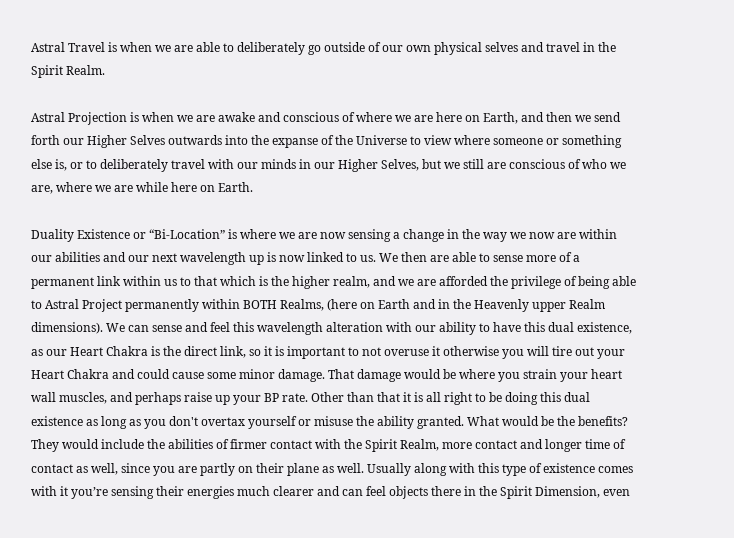Astral Travel is when we are able to deliberately go outside of our own physical selves and travel in the Spirit Realm.

Astral Projection is when we are awake and conscious of where we are here on Earth, and then we send forth our Higher Selves outwards into the expanse of the Universe to view where someone or something else is, or to deliberately travel with our minds in our Higher Selves, but we still are conscious of who we are, where we are while here on Earth.

Duality Existence or “Bi-Location” is where we are now sensing a change in the way we now are within our abilities and our next wavelength up is now linked to us. We then are able to sense more of a permanent link within us to that which is the higher realm, and we are afforded the privilege of being able to Astral Project permanently within BOTH Realms, (here on Earth and in the Heavenly upper Realm dimensions). We can sense and feel this wavelength alteration with our ability to have this dual existence, as our Heart Chakra is the direct link, so it is important to not overuse it otherwise you will tire out your Heart Chakra and could cause some minor damage. That damage would be where you strain your heart wall muscles, and perhaps raise up your BP rate. Other than that it is all right to be doing this dual existence as long as you don't overtax yourself or misuse the ability granted. What would be the benefits? They would include the abilities of firmer contact with the Spirit Realm, more contact and longer time of contact as well, since you are partly on their plane as well. Usually along with this type of existence comes with it you’re sensing their energies much clearer and can feel objects there in the Spirit Dimension, even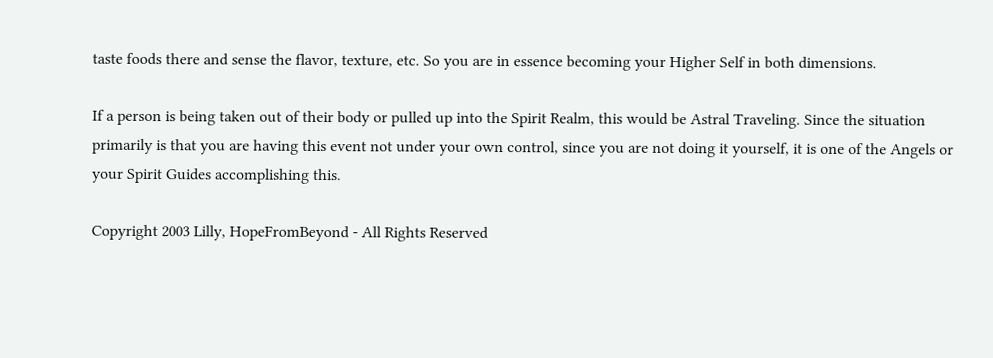taste foods there and sense the flavor, texture, etc. So you are in essence becoming your Higher Self in both dimensions.

If a person is being taken out of their body or pulled up into the Spirit Realm, this would be Astral Traveling. Since the situation primarily is that you are having this event not under your own control, since you are not doing it yourself, it is one of the Angels or your Spirit Guides accomplishing this.

Copyright 2003 Lilly, HopeFromBeyond - All Rights Reserved